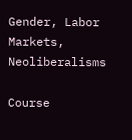Gender, Labor Markets, Neoliberalisms

Course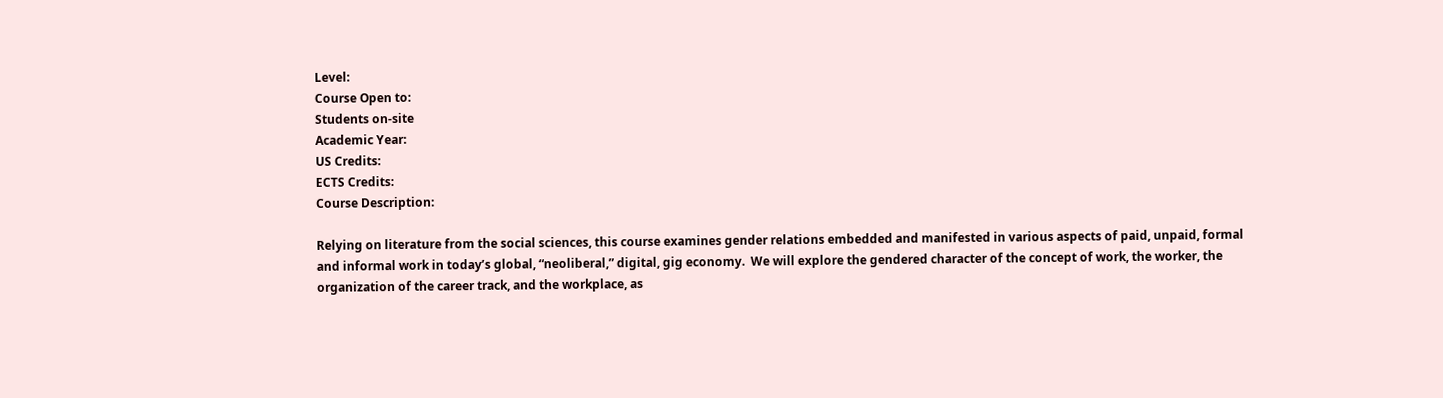Level:
Course Open to:
Students on-site
Academic Year:
US Credits:
ECTS Credits:
Course Description:

Relying on literature from the social sciences, this course examines gender relations embedded and manifested in various aspects of paid, unpaid, formal and informal work in today’s global, “neoliberal,” digital, gig economy.  We will explore the gendered character of the concept of work, the worker, the organization of the career track, and the workplace, as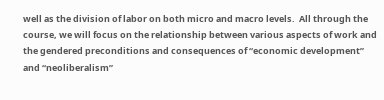well as the division of labor on both micro and macro levels.  All through the course, we will focus on the relationship between various aspects of work and the gendered preconditions and consequences of “economic development” and “neoliberalism”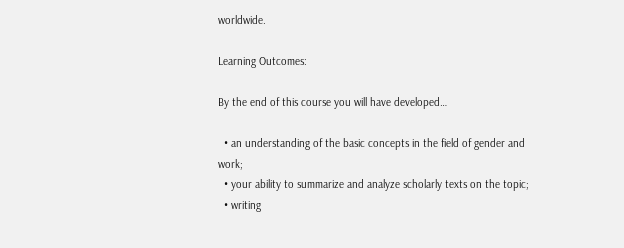worldwide.

Learning Outcomes:

By the end of this course you will have developed…

  • an understanding of the basic concepts in the field of gender and work;
  • your ability to summarize and analyze scholarly texts on the topic;
  • writing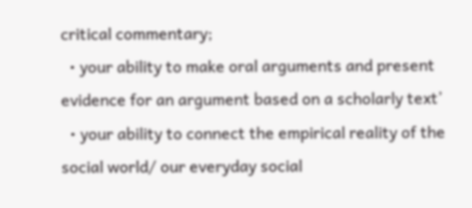critical commentary;
  • your ability to make oral arguments and present evidence for an argument based on a scholarly text’
  • your ability to connect the empirical reality of the social world/ our everyday social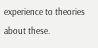experience to theories about these.